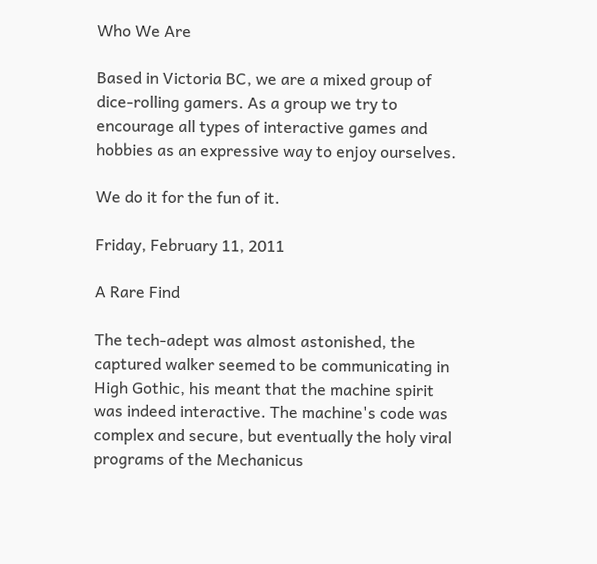Who We Are

Based in Victoria BC, we are a mixed group of dice-rolling gamers. As a group we try to encourage all types of interactive games and hobbies as an expressive way to enjoy ourselves.

We do it for the fun of it.

Friday, February 11, 2011

A Rare Find

The tech-adept was almost astonished, the captured walker seemed to be communicating in High Gothic, his meant that the machine spirit was indeed interactive. The machine's code was complex and secure, but eventually the holy viral programs of the Mechanicus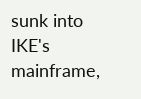sunk into IKE's mainframe,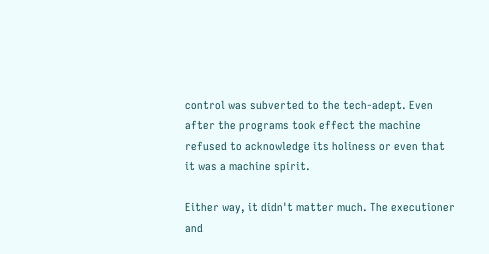control was subverted to the tech-adept. Even after the programs took effect the machine refused to acknowledge its holiness or even that it was a machine spirit.

Either way, it didn't matter much. The executioner and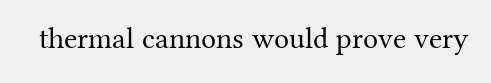thermal cannons would prove very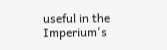useful in the Imperium's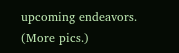upcoming endeavors.
(More pics.)